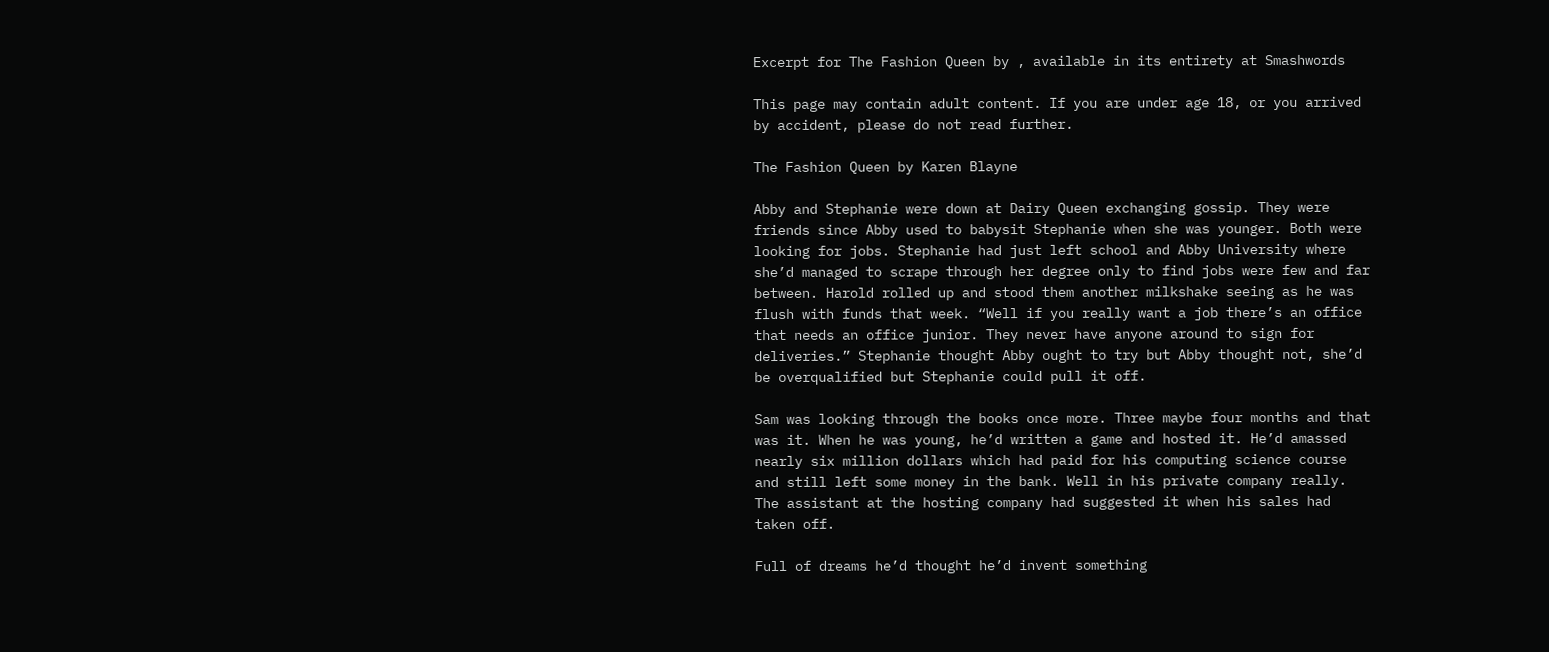Excerpt for The Fashion Queen by , available in its entirety at Smashwords

This page may contain adult content. If you are under age 18, or you arrived by accident, please do not read further.

The Fashion Queen by Karen Blayne

Abby and Stephanie were down at Dairy Queen exchanging gossip. They were friends since Abby used to babysit Stephanie when she was younger. Both were looking for jobs. Stephanie had just left school and Abby University where she’d managed to scrape through her degree only to find jobs were few and far between. Harold rolled up and stood them another milkshake seeing as he was flush with funds that week. “Well if you really want a job there’s an office that needs an office junior. They never have anyone around to sign for deliveries.” Stephanie thought Abby ought to try but Abby thought not, she’d be overqualified but Stephanie could pull it off.

Sam was looking through the books once more. Three maybe four months and that was it. When he was young, he’d written a game and hosted it. He’d amassed nearly six million dollars which had paid for his computing science course and still left some money in the bank. Well in his private company really. The assistant at the hosting company had suggested it when his sales had taken off.

Full of dreams he’d thought he’d invent something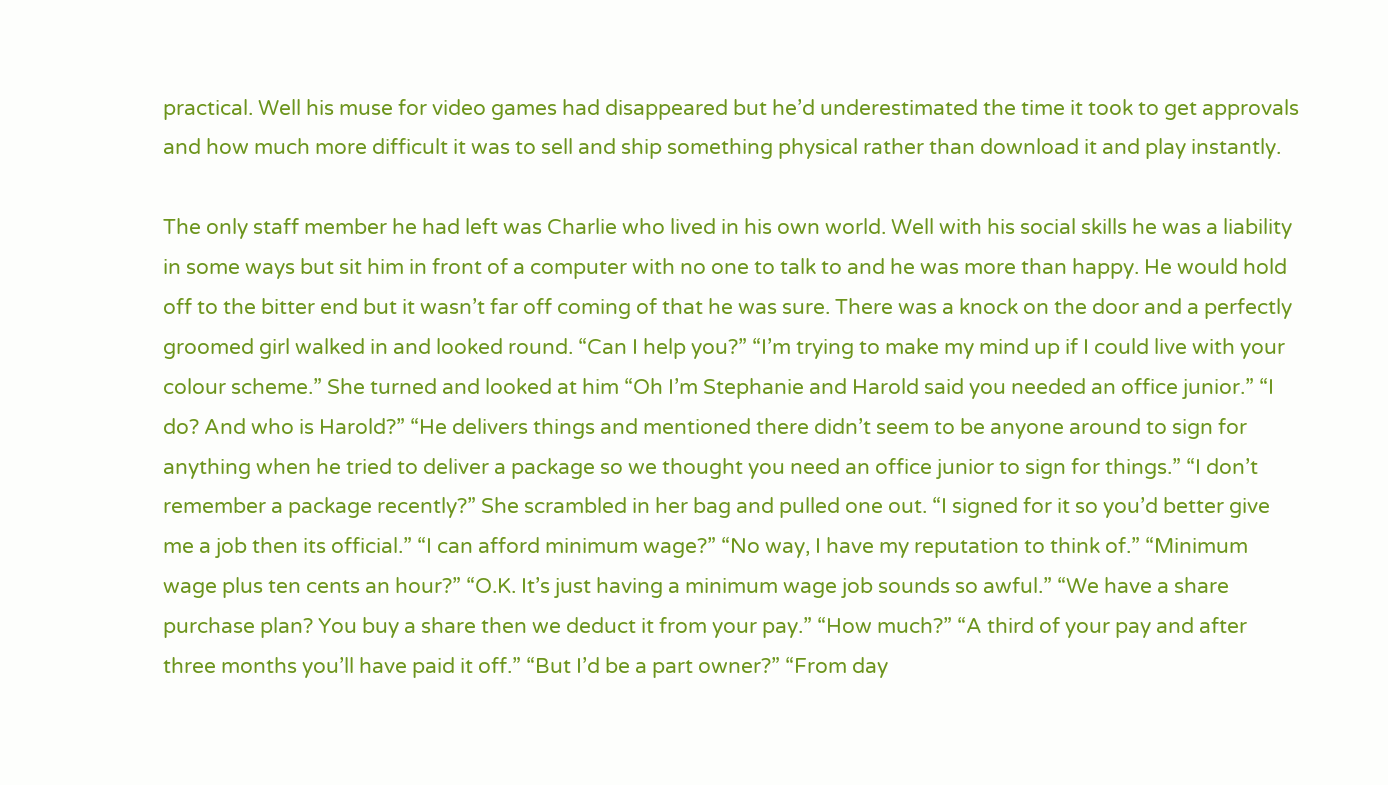practical. Well his muse for video games had disappeared but he’d underestimated the time it took to get approvals and how much more difficult it was to sell and ship something physical rather than download it and play instantly.

The only staff member he had left was Charlie who lived in his own world. Well with his social skills he was a liability in some ways but sit him in front of a computer with no one to talk to and he was more than happy. He would hold off to the bitter end but it wasn’t far off coming of that he was sure. There was a knock on the door and a perfectly groomed girl walked in and looked round. “Can I help you?” “I’m trying to make my mind up if I could live with your colour scheme.” She turned and looked at him “Oh I’m Stephanie and Harold said you needed an office junior.” “I do? And who is Harold?” “He delivers things and mentioned there didn’t seem to be anyone around to sign for anything when he tried to deliver a package so we thought you need an office junior to sign for things.” “I don’t remember a package recently?” She scrambled in her bag and pulled one out. “I signed for it so you’d better give me a job then its official.” “I can afford minimum wage?” “No way, I have my reputation to think of.” “Minimum wage plus ten cents an hour?” “O.K. It’s just having a minimum wage job sounds so awful.” “We have a share purchase plan? You buy a share then we deduct it from your pay.” “How much?” “A third of your pay and after three months you’ll have paid it off.” “But I’d be a part owner?” “From day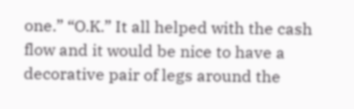one.” “O.K.” It all helped with the cash flow and it would be nice to have a decorative pair of legs around the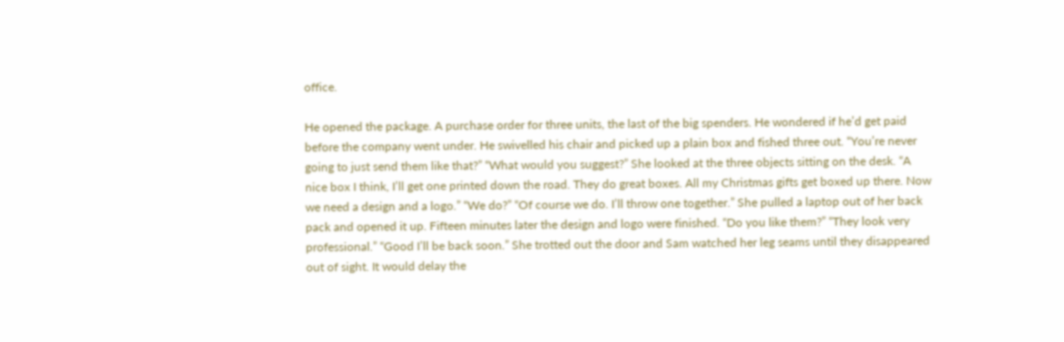office.

He opened the package. A purchase order for three units, the last of the big spenders. He wondered if he’d get paid before the company went under. He swivelled his chair and picked up a plain box and fished three out. “You’re never going to just send them like that?” “What would you suggest?” She looked at the three objects sitting on the desk. “A nice box I think, I’ll get one printed down the road. They do great boxes. All my Christmas gifts get boxed up there. Now we need a design and a logo.” “We do?” “Of course we do. I’ll throw one together.” She pulled a laptop out of her back pack and opened it up. Fifteen minutes later the design and logo were finished. “Do you like them?” “They look very professional.” “Good I’ll be back soon.” She trotted out the door and Sam watched her leg seams until they disappeared out of sight. It would delay the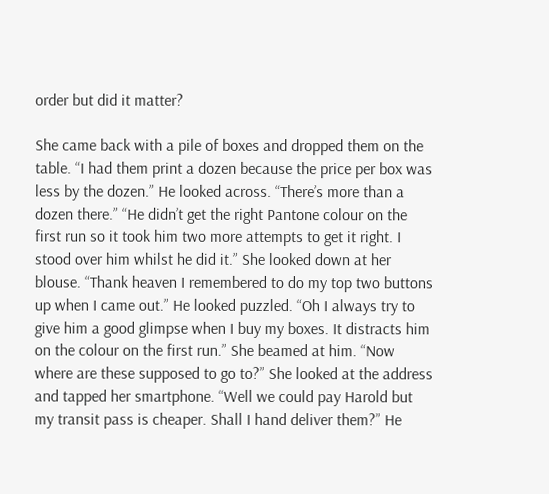order but did it matter?

She came back with a pile of boxes and dropped them on the table. “I had them print a dozen because the price per box was less by the dozen.” He looked across. “There’s more than a dozen there.” “He didn’t get the right Pantone colour on the first run so it took him two more attempts to get it right. I stood over him whilst he did it.” She looked down at her blouse. “Thank heaven I remembered to do my top two buttons up when I came out.” He looked puzzled. “Oh I always try to give him a good glimpse when I buy my boxes. It distracts him on the colour on the first run.” She beamed at him. “Now where are these supposed to go to?” She looked at the address and tapped her smartphone. “Well we could pay Harold but my transit pass is cheaper. Shall I hand deliver them?” He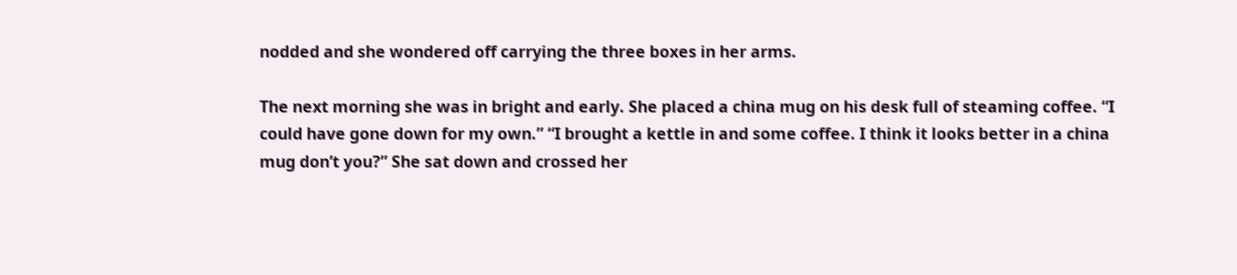nodded and she wondered off carrying the three boxes in her arms.

The next morning she was in bright and early. She placed a china mug on his desk full of steaming coffee. “I could have gone down for my own.” “I brought a kettle in and some coffee. I think it looks better in a china mug don’t you?” She sat down and crossed her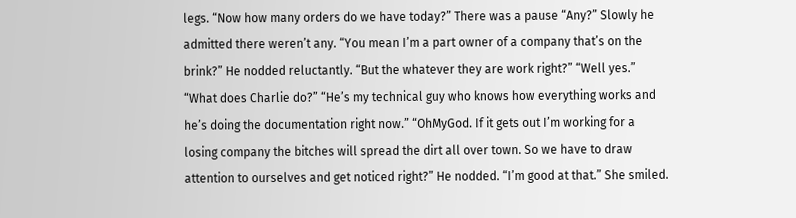legs. “Now how many orders do we have today?” There was a pause “Any?” Slowly he admitted there weren’t any. “You mean I’m a part owner of a company that’s on the brink?” He nodded reluctantly. “But the whatever they are work right?” “Well yes.” “What does Charlie do?” “He’s my technical guy who knows how everything works and he’s doing the documentation right now.” “OhMyGod. If it gets out I’m working for a losing company the bitches will spread the dirt all over town. So we have to draw attention to ourselves and get noticed right?” He nodded. “I’m good at that.” She smiled.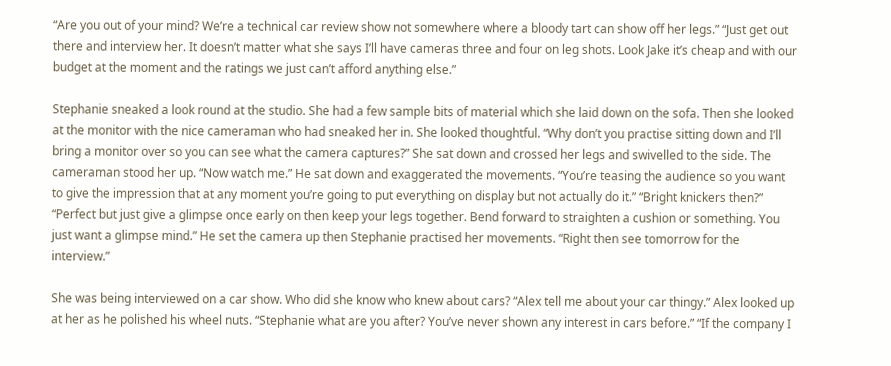“Are you out of your mind? We’re a technical car review show not somewhere where a bloody tart can show off her legs.” “Just get out there and interview her. It doesn’t matter what she says I’ll have cameras three and four on leg shots. Look Jake it’s cheap and with our budget at the moment and the ratings we just can’t afford anything else.”

Stephanie sneaked a look round at the studio. She had a few sample bits of material which she laid down on the sofa. Then she looked at the monitor with the nice cameraman who had sneaked her in. She looked thoughtful. “Why don’t you practise sitting down and I’ll bring a monitor over so you can see what the camera captures?” She sat down and crossed her legs and swivelled to the side. The cameraman stood her up. “Now watch me.” He sat down and exaggerated the movements. “You’re teasing the audience so you want to give the impression that at any moment you’re going to put everything on display but not actually do it.” “Bright knickers then?” “Perfect but just give a glimpse once early on then keep your legs together. Bend forward to straighten a cushion or something. You just want a glimpse mind.” He set the camera up then Stephanie practised her movements. “Right then see tomorrow for the interview.”

She was being interviewed on a car show. Who did she know who knew about cars? “Alex tell me about your car thingy.” Alex looked up at her as he polished his wheel nuts. “Stephanie what are you after? You’ve never shown any interest in cars before.” “If the company I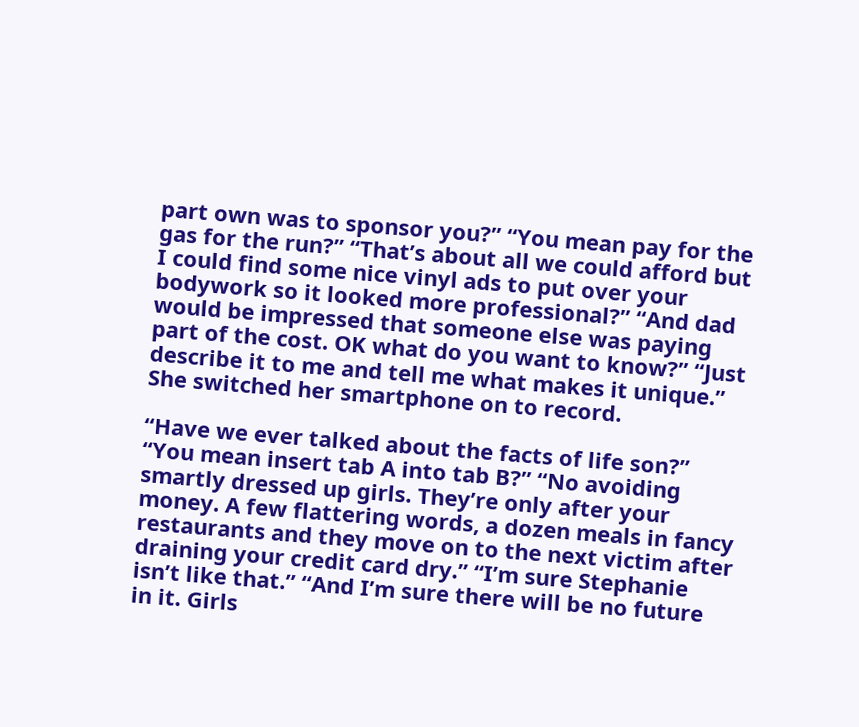part own was to sponsor you?” “You mean pay for the gas for the run?” “That’s about all we could afford but I could find some nice vinyl ads to put over your bodywork so it looked more professional?” “And dad would be impressed that someone else was paying part of the cost. OK what do you want to know?” “Just describe it to me and tell me what makes it unique.” She switched her smartphone on to record.

“Have we ever talked about the facts of life son?” “You mean insert tab A into tab B?” “No avoiding smartly dressed up girls. They’re only after your money. A few flattering words, a dozen meals in fancy restaurants and they move on to the next victim after draining your credit card dry.” “I’m sure Stephanie isn’t like that.” “And I’m sure there will be no future in it. Girls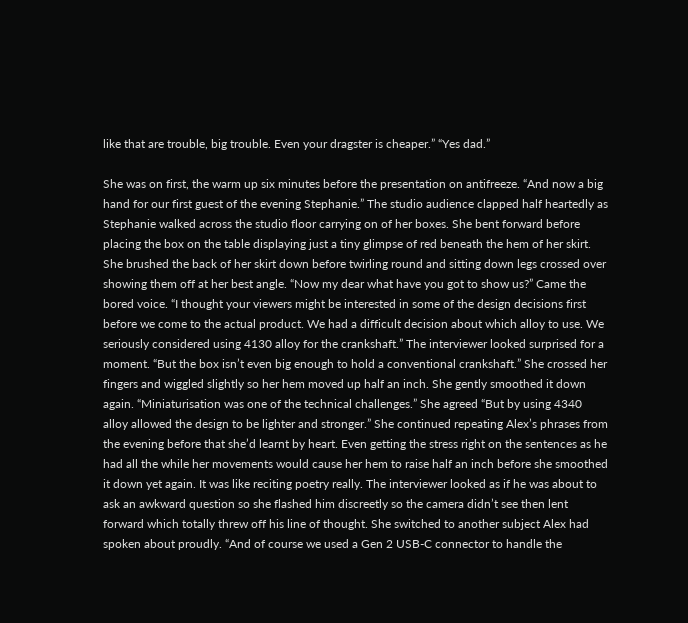like that are trouble, big trouble. Even your dragster is cheaper.” “Yes dad.”

She was on first, the warm up six minutes before the presentation on antifreeze. “And now a big hand for our first guest of the evening Stephanie.” The studio audience clapped half heartedly as Stephanie walked across the studio floor carrying on of her boxes. She bent forward before placing the box on the table displaying just a tiny glimpse of red beneath the hem of her skirt. She brushed the back of her skirt down before twirling round and sitting down legs crossed over showing them off at her best angle. “Now my dear what have you got to show us?” Came the bored voice. “I thought your viewers might be interested in some of the design decisions first before we come to the actual product. We had a difficult decision about which alloy to use. We seriously considered using 4130 alloy for the crankshaft.” The interviewer looked surprised for a moment. “But the box isn’t even big enough to hold a conventional crankshaft.” She crossed her fingers and wiggled slightly so her hem moved up half an inch. She gently smoothed it down again. “Miniaturisation was one of the technical challenges.” She agreed “But by using 4340 alloy allowed the design to be lighter and stronger.” She continued repeating Alex’s phrases from the evening before that she’d learnt by heart. Even getting the stress right on the sentences as he had all the while her movements would cause her hem to raise half an inch before she smoothed it down yet again. It was like reciting poetry really. The interviewer looked as if he was about to ask an awkward question so she flashed him discreetly so the camera didn’t see then lent forward which totally threw off his line of thought. She switched to another subject Alex had spoken about proudly. “And of course we used a Gen 2 USB-C connector to handle the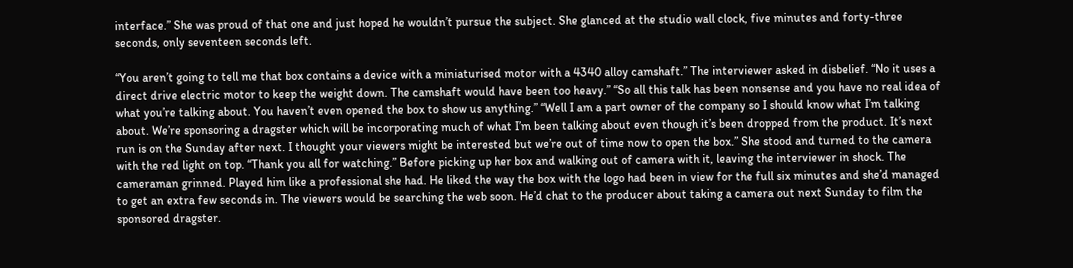interface.” She was proud of that one and just hoped he wouldn’t pursue the subject. She glanced at the studio wall clock, five minutes and forty-three seconds, only seventeen seconds left.

“You aren’t going to tell me that box contains a device with a miniaturised motor with a 4340 alloy camshaft.” The interviewer asked in disbelief. “No it uses a direct drive electric motor to keep the weight down. The camshaft would have been too heavy.” “So all this talk has been nonsense and you have no real idea of what you’re talking about. You haven’t even opened the box to show us anything.” “Well I am a part owner of the company so I should know what I’m talking about. We’re sponsoring a dragster which will be incorporating much of what I’m been talking about even though it’s been dropped from the product. It’s next run is on the Sunday after next. I thought your viewers might be interested but we’re out of time now to open the box.” She stood and turned to the camera with the red light on top. “Thank you all for watching.” Before picking up her box and walking out of camera with it, leaving the interviewer in shock. The cameraman grinned. Played him like a professional she had. He liked the way the box with the logo had been in view for the full six minutes and she’d managed to get an extra few seconds in. The viewers would be searching the web soon. He’d chat to the producer about taking a camera out next Sunday to film the sponsored dragster.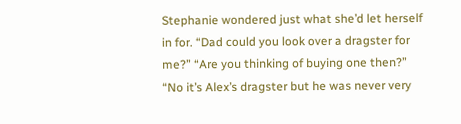Stephanie wondered just what she’d let herself in for. “Dad could you look over a dragster for me?” “Are you thinking of buying one then?” “No it’s Alex’s dragster but he was never very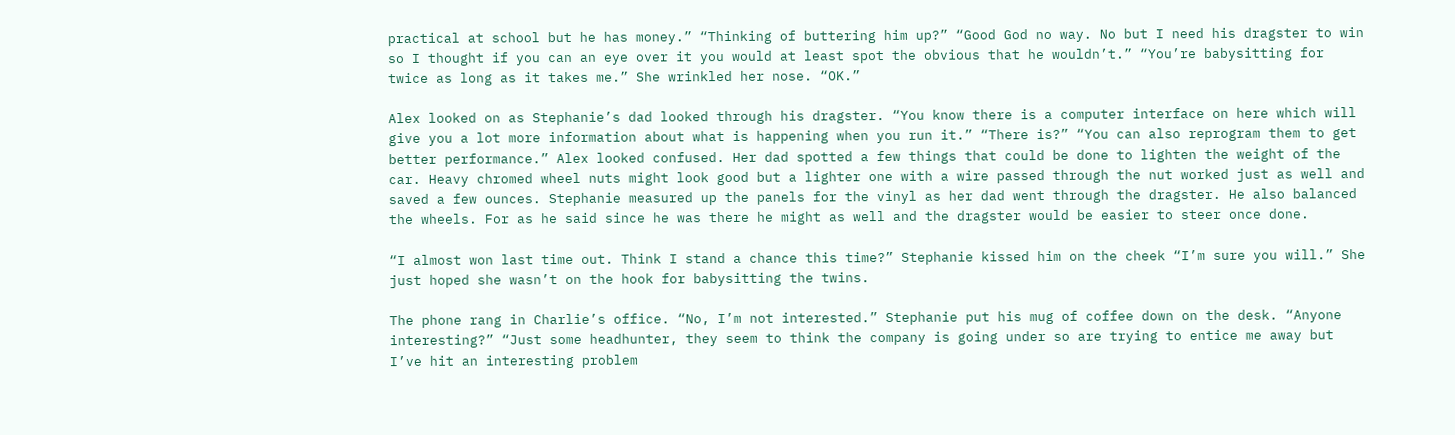practical at school but he has money.” “Thinking of buttering him up?” “Good God no way. No but I need his dragster to win so I thought if you can an eye over it you would at least spot the obvious that he wouldn’t.” “You’re babysitting for twice as long as it takes me.” She wrinkled her nose. “OK.”

Alex looked on as Stephanie’s dad looked through his dragster. “You know there is a computer interface on here which will give you a lot more information about what is happening when you run it.” “There is?” “You can also reprogram them to get better performance.” Alex looked confused. Her dad spotted a few things that could be done to lighten the weight of the car. Heavy chromed wheel nuts might look good but a lighter one with a wire passed through the nut worked just as well and saved a few ounces. Stephanie measured up the panels for the vinyl as her dad went through the dragster. He also balanced the wheels. For as he said since he was there he might as well and the dragster would be easier to steer once done.

“I almost won last time out. Think I stand a chance this time?” Stephanie kissed him on the cheek “I’m sure you will.” She just hoped she wasn’t on the hook for babysitting the twins.

The phone rang in Charlie’s office. “No, I’m not interested.” Stephanie put his mug of coffee down on the desk. “Anyone interesting?” “Just some headhunter, they seem to think the company is going under so are trying to entice me away but I’ve hit an interesting problem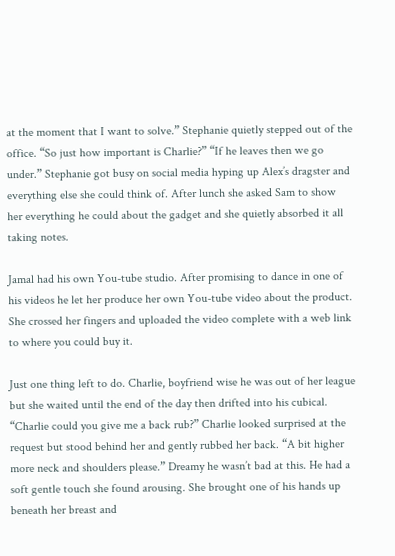at the moment that I want to solve.” Stephanie quietly stepped out of the office. “So just how important is Charlie?” “If he leaves then we go under.” Stephanie got busy on social media hyping up Alex’s dragster and everything else she could think of. After lunch she asked Sam to show her everything he could about the gadget and she quietly absorbed it all taking notes.

Jamal had his own You-tube studio. After promising to dance in one of his videos he let her produce her own You-tube video about the product. She crossed her fingers and uploaded the video complete with a web link to where you could buy it.

Just one thing left to do. Charlie, boyfriend wise he was out of her league but she waited until the end of the day then drifted into his cubical. “Charlie could you give me a back rub?” Charlie looked surprised at the request but stood behind her and gently rubbed her back. “A bit higher more neck and shoulders please.” Dreamy he wasn’t bad at this. He had a soft gentle touch she found arousing. She brought one of his hands up beneath her breast and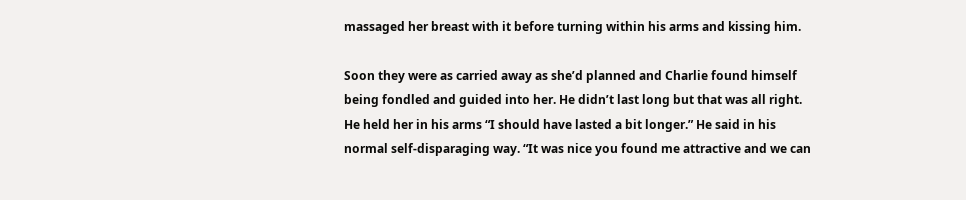massaged her breast with it before turning within his arms and kissing him.

Soon they were as carried away as she’d planned and Charlie found himself being fondled and guided into her. He didn’t last long but that was all right. He held her in his arms “I should have lasted a bit longer.” He said in his normal self-disparaging way. “It was nice you found me attractive and we can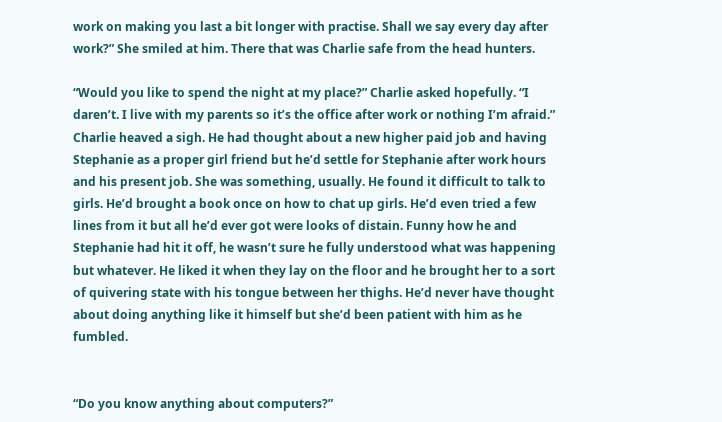work on making you last a bit longer with practise. Shall we say every day after work?” She smiled at him. There that was Charlie safe from the head hunters.

“Would you like to spend the night at my place?” Charlie asked hopefully. “I daren’t. I live with my parents so it’s the office after work or nothing I’m afraid.” Charlie heaved a sigh. He had thought about a new higher paid job and having Stephanie as a proper girl friend but he’d settle for Stephanie after work hours and his present job. She was something, usually. He found it difficult to talk to girls. He’d brought a book once on how to chat up girls. He’d even tried a few lines from it but all he’d ever got were looks of distain. Funny how he and Stephanie had hit it off, he wasn’t sure he fully understood what was happening but whatever. He liked it when they lay on the floor and he brought her to a sort of quivering state with his tongue between her thighs. He’d never have thought about doing anything like it himself but she’d been patient with him as he fumbled.


“Do you know anything about computers?”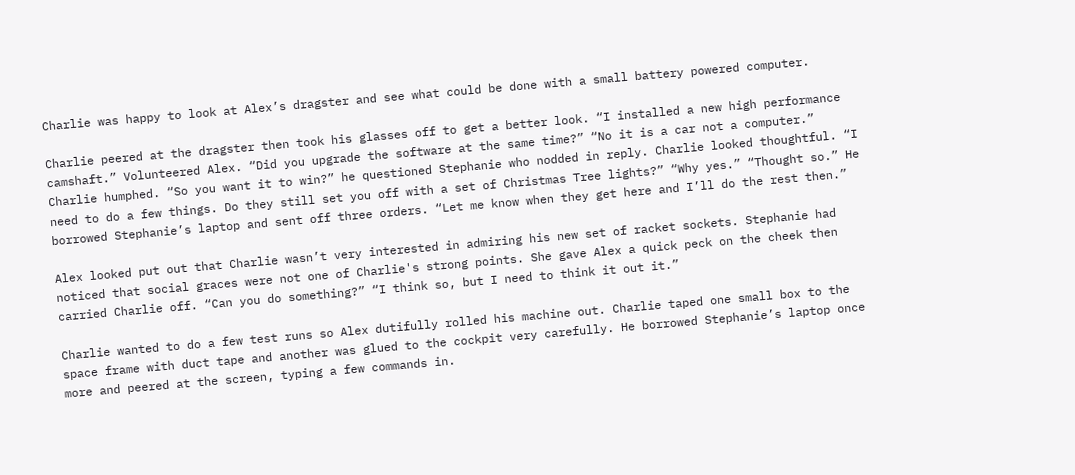Charlie was happy to look at Alex’s dragster and see what could be done with a small battery powered computer.

Charlie peered at the dragster then took his glasses off to get a better look. “I installed a new high performance camshaft.” Volunteered Alex. “Did you upgrade the software at the same time?” “No it is a car not a computer.” Charlie humphed. “So you want it to win?” he questioned Stephanie who nodded in reply. Charlie looked thoughtful. “I need to do a few things. Do they still set you off with a set of Christmas Tree lights?” “Why yes.” “Thought so.” He borrowed Stephanie’s laptop and sent off three orders. “Let me know when they get here and I’ll do the rest then.”

Alex looked put out that Charlie wasn’t very interested in admiring his new set of racket sockets. Stephanie had noticed that social graces were not one of Charlie's strong points. She gave Alex a quick peck on the cheek then carried Charlie off. “Can you do something?” “I think so, but I need to think it out it.”

Charlie wanted to do a few test runs so Alex dutifully rolled his machine out. Charlie taped one small box to the space frame with duct tape and another was glued to the cockpit very carefully. He borrowed Stephanie’s laptop once more and peered at the screen, typing a few commands in.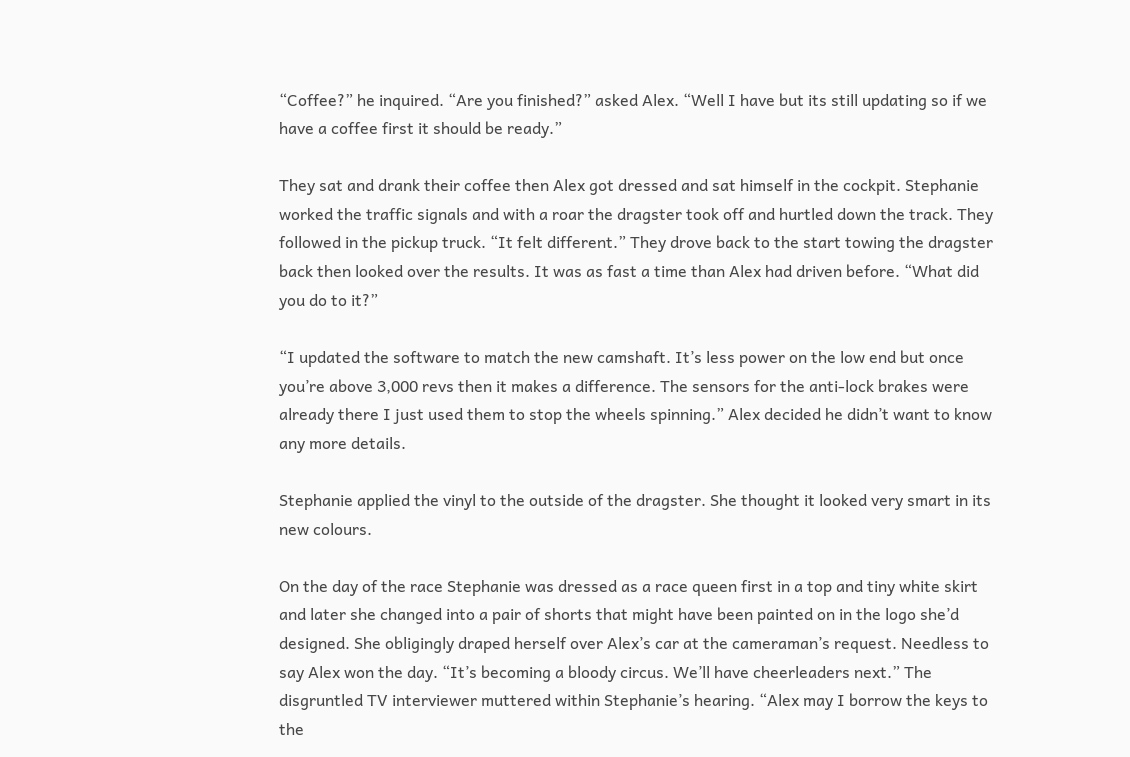“Coffee?” he inquired. “Are you finished?” asked Alex. “Well I have but its still updating so if we have a coffee first it should be ready.”

They sat and drank their coffee then Alex got dressed and sat himself in the cockpit. Stephanie worked the traffic signals and with a roar the dragster took off and hurtled down the track. They followed in the pickup truck. “It felt different.” They drove back to the start towing the dragster back then looked over the results. It was as fast a time than Alex had driven before. “What did you do to it?”

“I updated the software to match the new camshaft. It’s less power on the low end but once you’re above 3,000 revs then it makes a difference. The sensors for the anti-lock brakes were already there I just used them to stop the wheels spinning.” Alex decided he didn’t want to know any more details.

Stephanie applied the vinyl to the outside of the dragster. She thought it looked very smart in its new colours.

On the day of the race Stephanie was dressed as a race queen first in a top and tiny white skirt and later she changed into a pair of shorts that might have been painted on in the logo she’d designed. She obligingly draped herself over Alex’s car at the cameraman’s request. Needless to say Alex won the day. “It’s becoming a bloody circus. We’ll have cheerleaders next.” The disgruntled TV interviewer muttered within Stephanie’s hearing. “Alex may I borrow the keys to the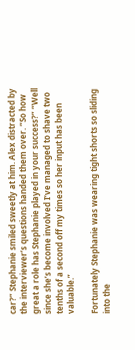car?” Stephanie smiled sweetly at him. Alex distracted by the interviewer’s questions handed them over. “So how great a role has Stephanie played in your success?” “Well since she’s become involved I’ve managed to shave two tenths of a second off my times so her input has been valuable.”

Fortunately Stephanie was wearing tight shorts so sliding into the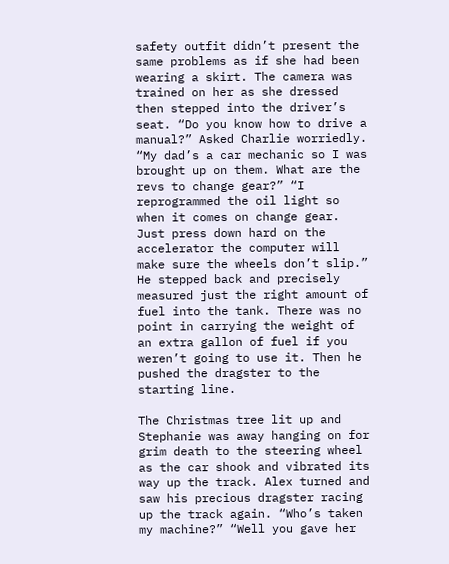safety outfit didn’t present the same problems as if she had been wearing a skirt. The camera was trained on her as she dressed then stepped into the driver’s seat. “Do you know how to drive a manual?” Asked Charlie worriedly. “My dad’s a car mechanic so I was brought up on them. What are the revs to change gear?” “I reprogrammed the oil light so when it comes on change gear. Just press down hard on the accelerator the computer will make sure the wheels don’t slip.” He stepped back and precisely measured just the right amount of fuel into the tank. There was no point in carrying the weight of an extra gallon of fuel if you weren’t going to use it. Then he pushed the dragster to the starting line.

The Christmas tree lit up and Stephanie was away hanging on for grim death to the steering wheel as the car shook and vibrated its way up the track. Alex turned and saw his precious dragster racing up the track again. “Who’s taken my machine?” “Well you gave her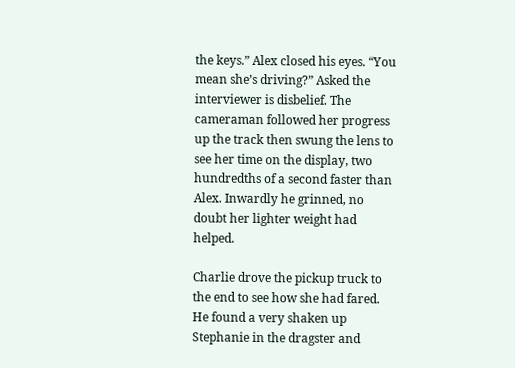the keys.” Alex closed his eyes. “You mean she’s driving?” Asked the interviewer is disbelief. The cameraman followed her progress up the track then swung the lens to see her time on the display, two hundredths of a second faster than Alex. Inwardly he grinned, no doubt her lighter weight had helped.

Charlie drove the pickup truck to the end to see how she had fared. He found a very shaken up Stephanie in the dragster and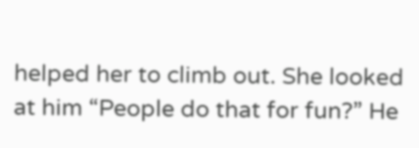helped her to climb out. She looked at him “People do that for fun?” He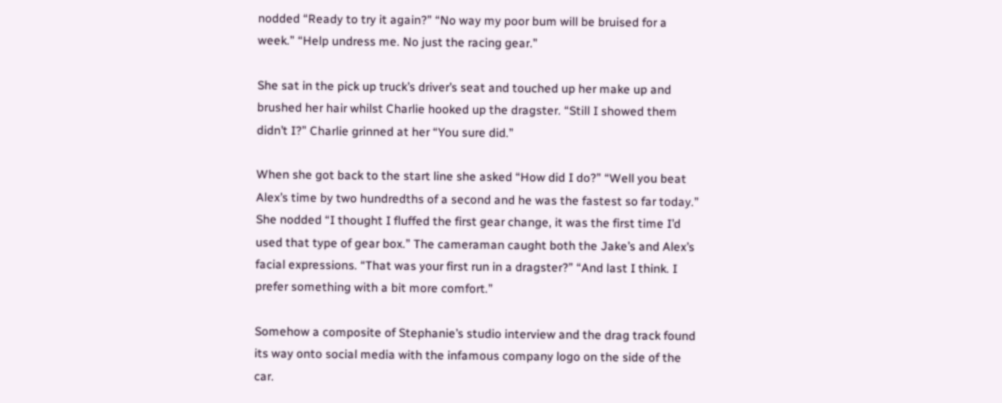nodded “Ready to try it again?” “No way my poor bum will be bruised for a week.” “Help undress me. No just the racing gear.”

She sat in the pick up truck’s driver’s seat and touched up her make up and brushed her hair whilst Charlie hooked up the dragster. “Still I showed them didn’t I?” Charlie grinned at her “You sure did.”

When she got back to the start line she asked “How did I do?” “Well you beat Alex’s time by two hundredths of a second and he was the fastest so far today.” She nodded “I thought I fluffed the first gear change, it was the first time I’d used that type of gear box.” The cameraman caught both the Jake’s and Alex’s facial expressions. “That was your first run in a dragster?” “And last I think. I prefer something with a bit more comfort.”

Somehow a composite of Stephanie’s studio interview and the drag track found its way onto social media with the infamous company logo on the side of the car.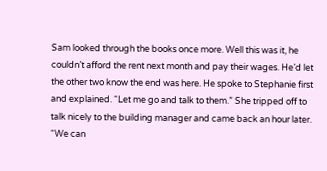Sam looked through the books once more. Well this was it, he couldn’t afford the rent next month and pay their wages. He’d let the other two know the end was here. He spoke to Stephanie first and explained. “Let me go and talk to them.” She tripped off to talk nicely to the building manager and came back an hour later. “We can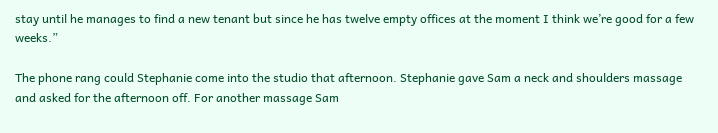stay until he manages to find a new tenant but since he has twelve empty offices at the moment I think we’re good for a few weeks.”

The phone rang could Stephanie come into the studio that afternoon. Stephanie gave Sam a neck and shoulders massage and asked for the afternoon off. For another massage Sam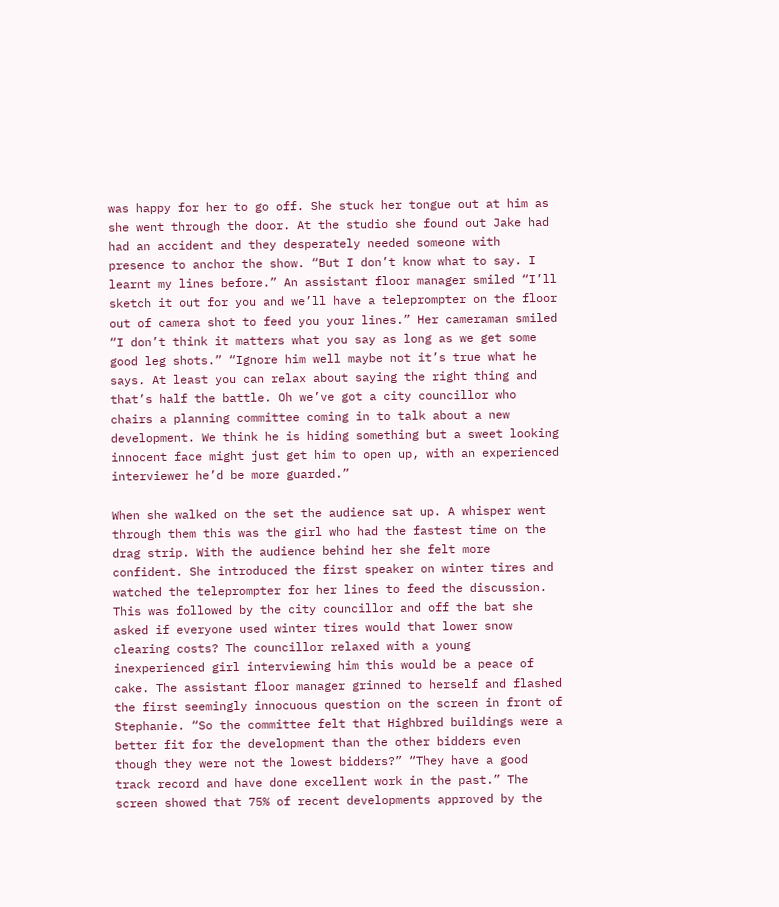was happy for her to go off. She stuck her tongue out at him as she went through the door. At the studio she found out Jake had had an accident and they desperately needed someone with presence to anchor the show. “But I don’t know what to say. I learnt my lines before.” An assistant floor manager smiled “I’ll sketch it out for you and we’ll have a teleprompter on the floor out of camera shot to feed you your lines.” Her cameraman smiled “I don’t think it matters what you say as long as we get some good leg shots.” “Ignore him well maybe not it’s true what he says. At least you can relax about saying the right thing and that’s half the battle. Oh we’ve got a city councillor who chairs a planning committee coming in to talk about a new development. We think he is hiding something but a sweet looking innocent face might just get him to open up, with an experienced interviewer he’d be more guarded.”

When she walked on the set the audience sat up. A whisper went through them this was the girl who had the fastest time on the drag strip. With the audience behind her she felt more confident. She introduced the first speaker on winter tires and watched the teleprompter for her lines to feed the discussion. This was followed by the city councillor and off the bat she asked if everyone used winter tires would that lower snow clearing costs? The councillor relaxed with a young inexperienced girl interviewing him this would be a peace of cake. The assistant floor manager grinned to herself and flashed the first seemingly innocuous question on the screen in front of Stephanie. “So the committee felt that Highbred buildings were a better fit for the development than the other bidders even though they were not the lowest bidders?” “They have a good track record and have done excellent work in the past.” The screen showed that 75% of recent developments approved by the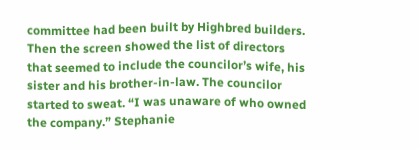committee had been built by Highbred builders. Then the screen showed the list of directors that seemed to include the councilor’s wife, his sister and his brother-in-law. The councilor started to sweat. “I was unaware of who owned the company.” Stephanie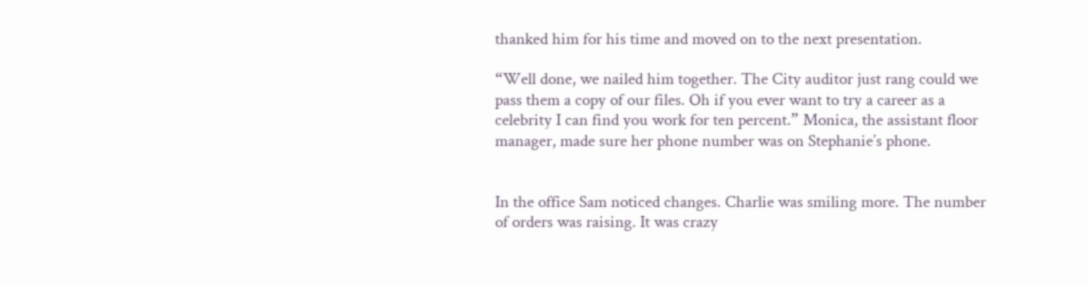thanked him for his time and moved on to the next presentation.

“Well done, we nailed him together. The City auditor just rang could we pass them a copy of our files. Oh if you ever want to try a career as a celebrity I can find you work for ten percent.” Monica, the assistant floor manager, made sure her phone number was on Stephanie’s phone.


In the office Sam noticed changes. Charlie was smiling more. The number of orders was raising. It was crazy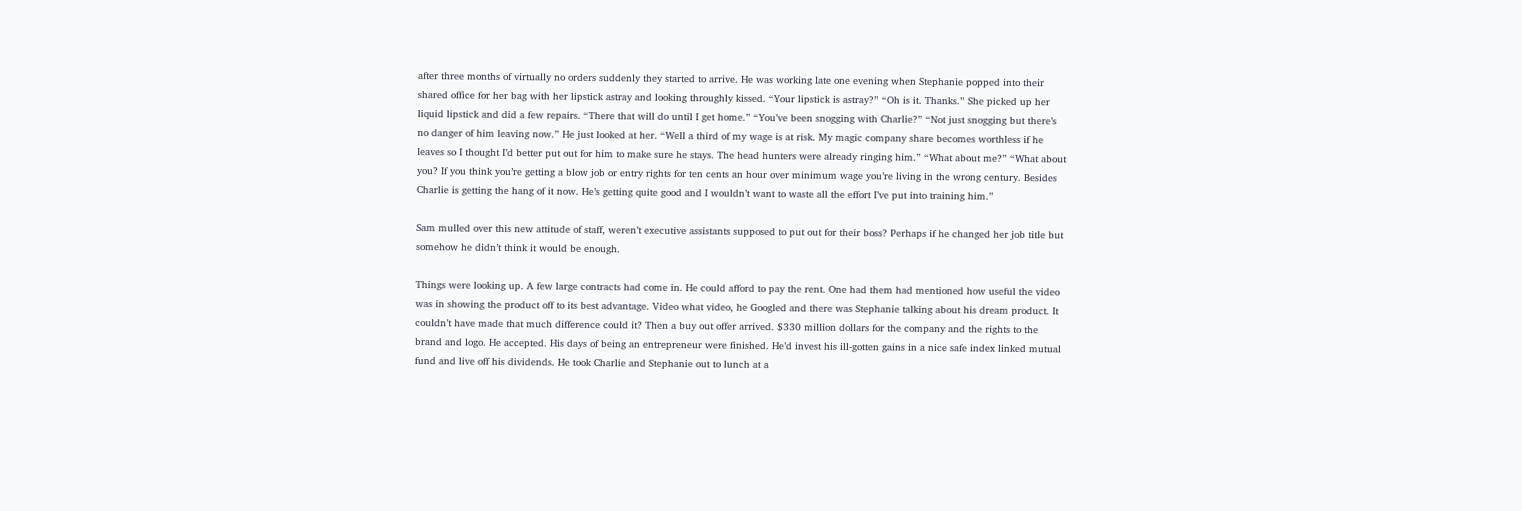after three months of virtually no orders suddenly they started to arrive. He was working late one evening when Stephanie popped into their shared office for her bag with her lipstick astray and looking throughly kissed. “Your lipstick is astray?” “Oh is it. Thanks.” She picked up her liquid lipstick and did a few repairs. “There that will do until I get home.” “You’ve been snogging with Charlie?” “Not just snogging but there’s no danger of him leaving now.” He just looked at her. “Well a third of my wage is at risk. My magic company share becomes worthless if he leaves so I thought I’d better put out for him to make sure he stays. The head hunters were already ringing him.” “What about me?” “What about you? If you think you’re getting a blow job or entry rights for ten cents an hour over minimum wage you’re living in the wrong century. Besides Charlie is getting the hang of it now. He’s getting quite good and I wouldn’t want to waste all the effort I’ve put into training him.”

Sam mulled over this new attitude of staff, weren’t executive assistants supposed to put out for their boss? Perhaps if he changed her job title but somehow he didn’t think it would be enough.

Things were looking up. A few large contracts had come in. He could afford to pay the rent. One had them had mentioned how useful the video was in showing the product off to its best advantage. Video what video, he Googled and there was Stephanie talking about his dream product. It couldn’t have made that much difference could it? Then a buy out offer arrived. $330 million dollars for the company and the rights to the brand and logo. He accepted. His days of being an entrepreneur were finished. He’d invest his ill-gotten gains in a nice safe index linked mutual fund and live off his dividends. He took Charlie and Stephanie out to lunch at a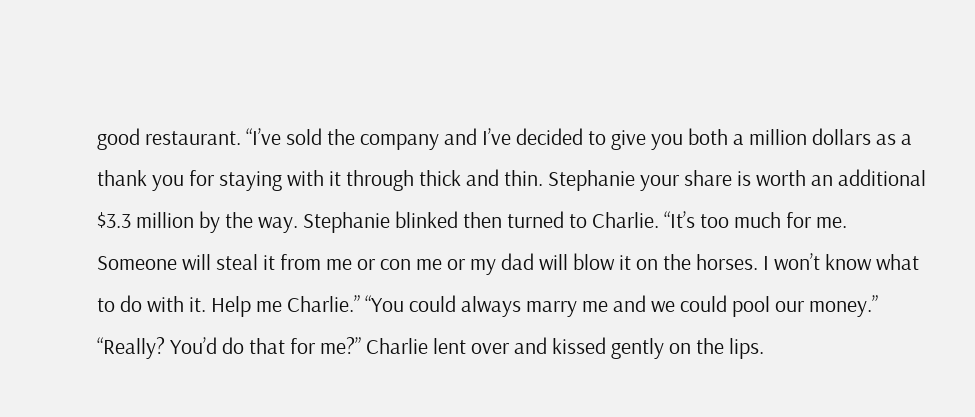good restaurant. “I’ve sold the company and I’ve decided to give you both a million dollars as a thank you for staying with it through thick and thin. Stephanie your share is worth an additional $3.3 million by the way. Stephanie blinked then turned to Charlie. “It’s too much for me. Someone will steal it from me or con me or my dad will blow it on the horses. I won’t know what to do with it. Help me Charlie.” “You could always marry me and we could pool our money.” “Really? You’d do that for me?” Charlie lent over and kissed gently on the lips.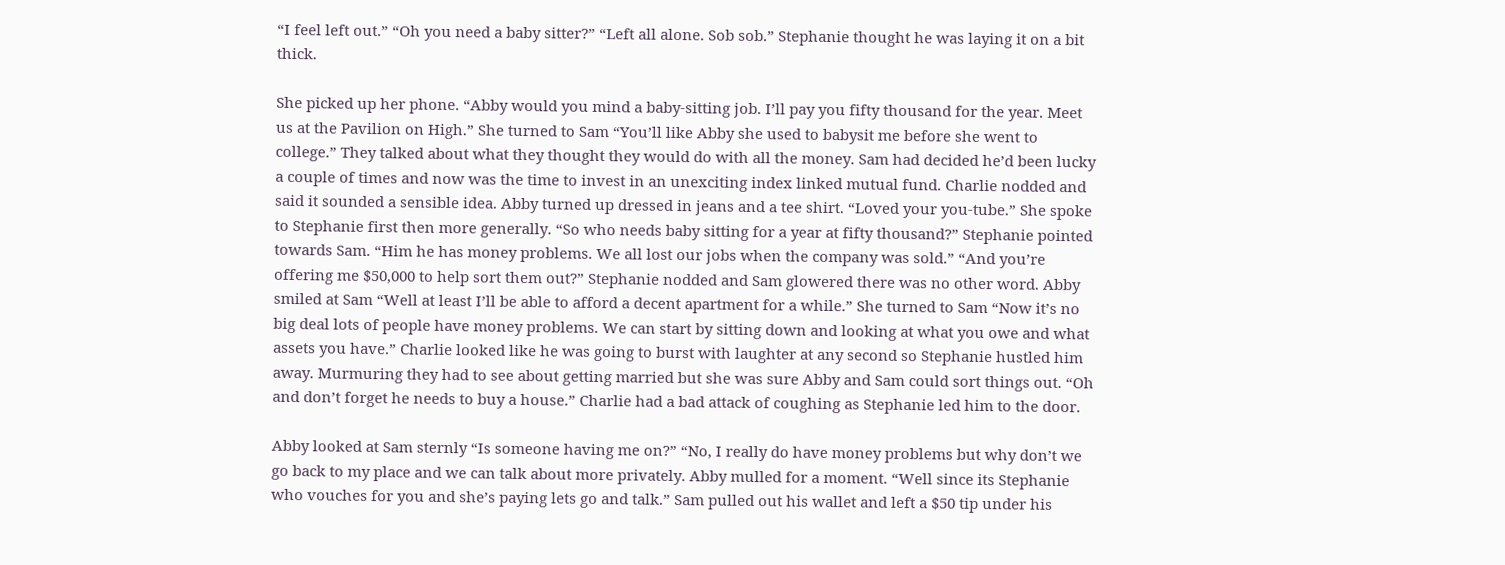“I feel left out.” “Oh you need a baby sitter?” “Left all alone. Sob sob.” Stephanie thought he was laying it on a bit thick.

She picked up her phone. “Abby would you mind a baby-sitting job. I’ll pay you fifty thousand for the year. Meet us at the Pavilion on High.” She turned to Sam “You’ll like Abby she used to babysit me before she went to college.” They talked about what they thought they would do with all the money. Sam had decided he’d been lucky a couple of times and now was the time to invest in an unexciting index linked mutual fund. Charlie nodded and said it sounded a sensible idea. Abby turned up dressed in jeans and a tee shirt. “Loved your you-tube.” She spoke to Stephanie first then more generally. “So who needs baby sitting for a year at fifty thousand?” Stephanie pointed towards Sam. “Him he has money problems. We all lost our jobs when the company was sold.” “And you’re offering me $50,000 to help sort them out?” Stephanie nodded and Sam glowered there was no other word. Abby smiled at Sam “Well at least I’ll be able to afford a decent apartment for a while.” She turned to Sam “Now it’s no big deal lots of people have money problems. We can start by sitting down and looking at what you owe and what assets you have.” Charlie looked like he was going to burst with laughter at any second so Stephanie hustled him away. Murmuring they had to see about getting married but she was sure Abby and Sam could sort things out. “Oh and don’t forget he needs to buy a house.” Charlie had a bad attack of coughing as Stephanie led him to the door.

Abby looked at Sam sternly “Is someone having me on?” “No, I really do have money problems but why don’t we go back to my place and we can talk about more privately. Abby mulled for a moment. “Well since its Stephanie who vouches for you and she’s paying lets go and talk.” Sam pulled out his wallet and left a $50 tip under his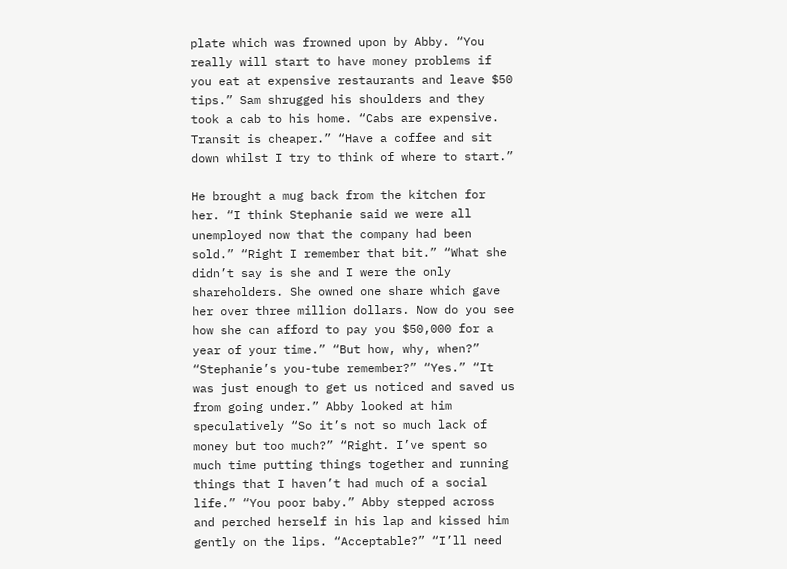plate which was frowned upon by Abby. “You really will start to have money problems if you eat at expensive restaurants and leave $50 tips.” Sam shrugged his shoulders and they took a cab to his home. “Cabs are expensive. Transit is cheaper.” “Have a coffee and sit down whilst I try to think of where to start.”

He brought a mug back from the kitchen for her. “I think Stephanie said we were all unemployed now that the company had been sold.” “Right I remember that bit.” “What she didn’t say is she and I were the only shareholders. She owned one share which gave her over three million dollars. Now do you see how she can afford to pay you $50,000 for a year of your time.” “But how, why, when?” “Stephanie’s you-tube remember?” “Yes.” “It was just enough to get us noticed and saved us from going under.” Abby looked at him speculatively “So it’s not so much lack of money but too much?” “Right. I’ve spent so much time putting things together and running things that I haven’t had much of a social life.” “You poor baby.” Abby stepped across and perched herself in his lap and kissed him gently on the lips. “Acceptable?” “I’ll need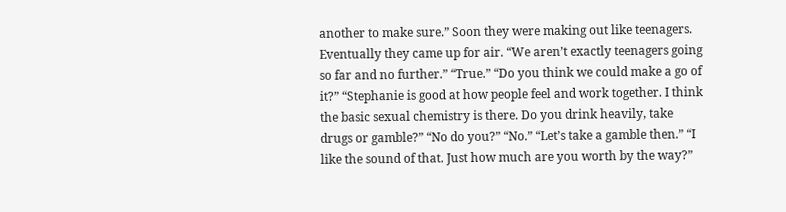another to make sure.” Soon they were making out like teenagers. Eventually they came up for air. “We aren’t exactly teenagers going so far and no further.” “True.” “Do you think we could make a go of it?” “Stephanie is good at how people feel and work together. I think the basic sexual chemistry is there. Do you drink heavily, take drugs or gamble?” “No do you?” “No.” “Let’s take a gamble then.” “I like the sound of that. Just how much are you worth by the way?”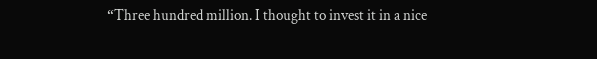“Three hundred million. I thought to invest it in a nice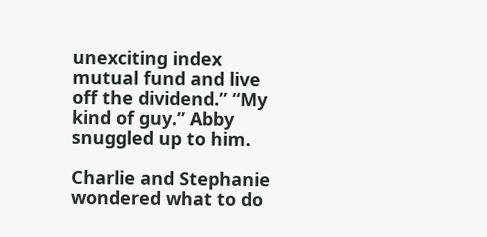unexciting index mutual fund and live off the dividend.” “My kind of guy.” Abby snuggled up to him.

Charlie and Stephanie wondered what to do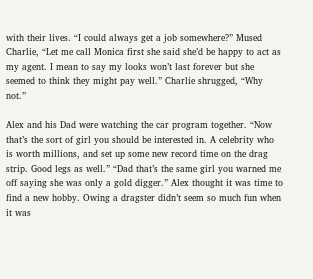with their lives. “I could always get a job somewhere?” Mused Charlie, “Let me call Monica first she said she’d be happy to act as my agent. I mean to say my looks won’t last forever but she seemed to think they might pay well.” Charlie shrugged, “Why not.”

Alex and his Dad were watching the car program together. “Now that’s the sort of girl you should be interested in. A celebrity who is worth millions, and set up some new record time on the drag strip. Good legs as well.” “Dad that’s the same girl you warned me off saying she was only a gold digger.” Alex thought it was time to find a new hobby. Owing a dragster didn’t seem so much fun when it was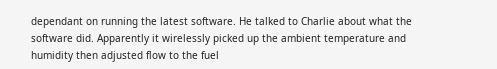dependant on running the latest software. He talked to Charlie about what the software did. Apparently it wirelessly picked up the ambient temperature and humidity then adjusted flow to the fuel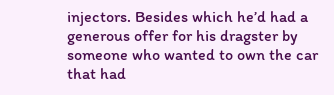injectors. Besides which he’d had a generous offer for his dragster by someone who wanted to own the car that had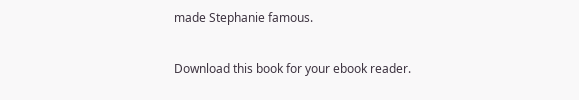made Stephanie famous.

Download this book for your ebook reader.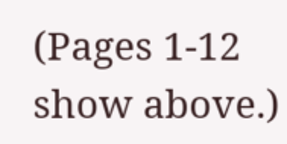(Pages 1-12 show above.)